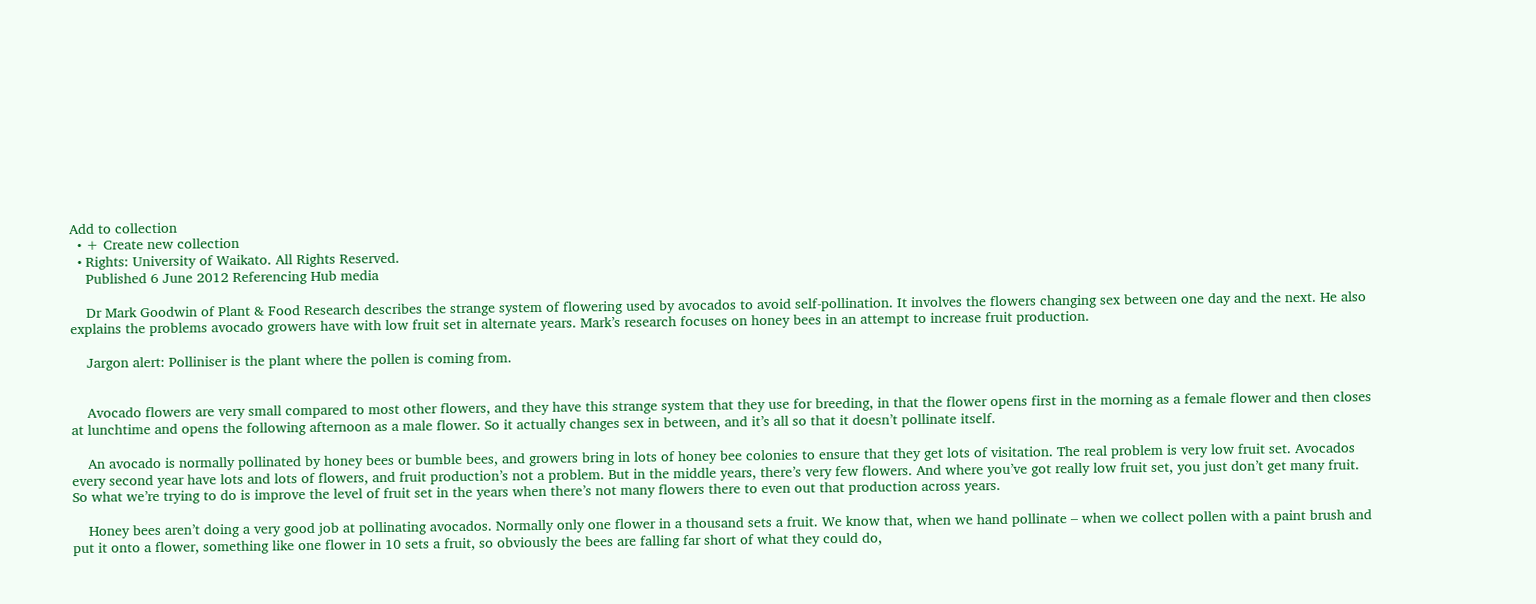Add to collection
  • + Create new collection
  • Rights: University of Waikato. All Rights Reserved.
    Published 6 June 2012 Referencing Hub media

    Dr Mark Goodwin of Plant & Food Research describes the strange system of flowering used by avocados to avoid self-pollination. It involves the flowers changing sex between one day and the next. He also explains the problems avocado growers have with low fruit set in alternate years. Mark’s research focuses on honey bees in an attempt to increase fruit production.

    Jargon alert: Polliniser is the plant where the pollen is coming from.


    Avocado flowers are very small compared to most other flowers, and they have this strange system that they use for breeding, in that the flower opens first in the morning as a female flower and then closes at lunchtime and opens the following afternoon as a male flower. So it actually changes sex in between, and it’s all so that it doesn’t pollinate itself.

    An avocado is normally pollinated by honey bees or bumble bees, and growers bring in lots of honey bee colonies to ensure that they get lots of visitation. The real problem is very low fruit set. Avocados every second year have lots and lots of flowers, and fruit production’s not a problem. But in the middle years, there’s very few flowers. And where you’ve got really low fruit set, you just don’t get many fruit. So what we’re trying to do is improve the level of fruit set in the years when there’s not many flowers there to even out that production across years.

    Honey bees aren’t doing a very good job at pollinating avocados. Normally only one flower in a thousand sets a fruit. We know that, when we hand pollinate – when we collect pollen with a paint brush and put it onto a flower, something like one flower in 10 sets a fruit, so obviously the bees are falling far short of what they could do,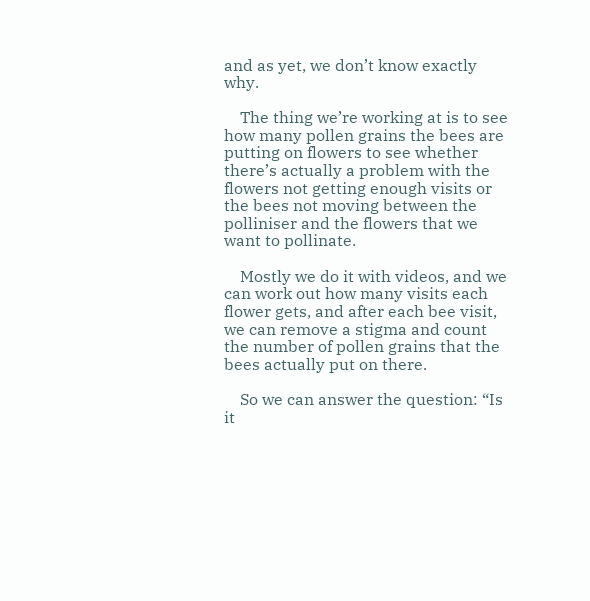and as yet, we don’t know exactly why.

    The thing we’re working at is to see how many pollen grains the bees are putting on flowers to see whether there’s actually a problem with the flowers not getting enough visits or the bees not moving between the polliniser and the flowers that we want to pollinate.

    Mostly we do it with videos, and we can work out how many visits each flower gets, and after each bee visit, we can remove a stigma and count the number of pollen grains that the bees actually put on there.

    So we can answer the question: “Is it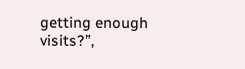getting enough visits?”,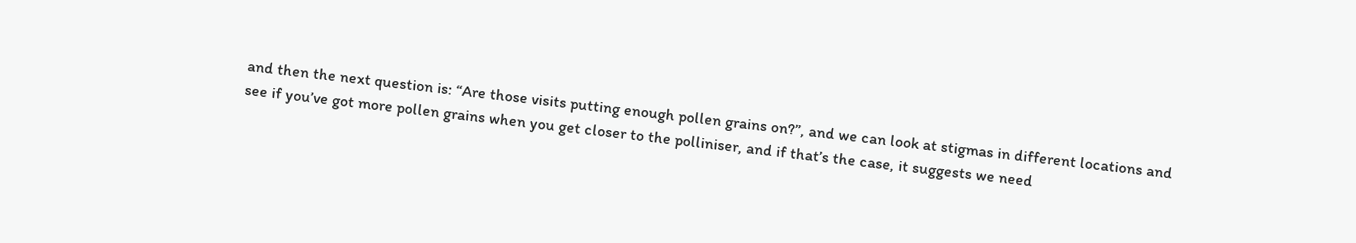and then the next question is: “Are those visits putting enough pollen grains on?”, and we can look at stigmas in different locations and see if you’ve got more pollen grains when you get closer to the polliniser, and if that’s the case, it suggests we need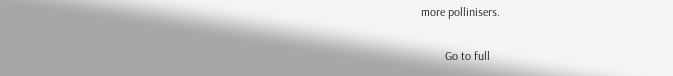more pollinisers.

        Go to full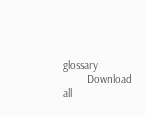glossary
        Download all